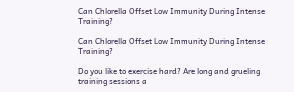Can Chlorella Offset Low Immunity During Intense Training?

Can Chlorella Offset Low Immunity During Intense Training?

Do you like to exercise hard? Are long and grueling training sessions a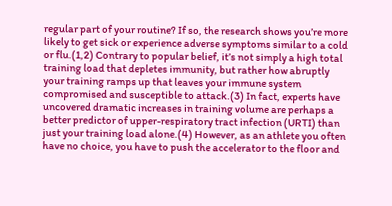regular part of your routine? If so, the research shows you’re more likely to get sick or experience adverse symptoms similar to a cold or flu.(1,2) Contrary to popular belief, it’s not simply a high total training load that depletes immunity, but rather how abruptly your training ramps up that leaves your immune system compromised and susceptible to attack.(3) In fact, experts have uncovered dramatic increases in training volume are perhaps a better predictor of upper-respiratory tract infection (URTI) than just your training load alone.(4) However, as an athlete you often have no choice, you have to push the accelerator to the floor and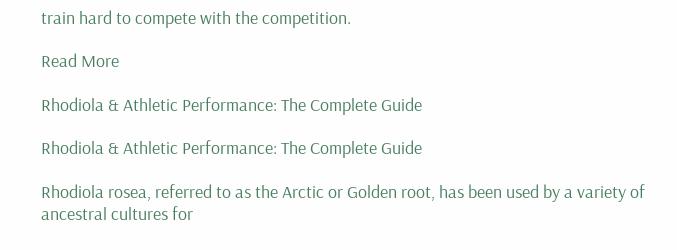train hard to compete with the competition.

Read More

Rhodiola & Athletic Performance: The Complete Guide

Rhodiola & Athletic Performance: The Complete Guide

Rhodiola rosea, referred to as the Arctic or Golden root, has been used by a variety of ancestral cultures for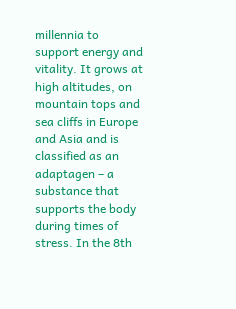millennia to support energy and vitality. It grows at high altitudes, on mountain tops and sea cliffs in Europe and Asia and is classified as an adaptagen – a substance that supports the body during times of stress. In the 8th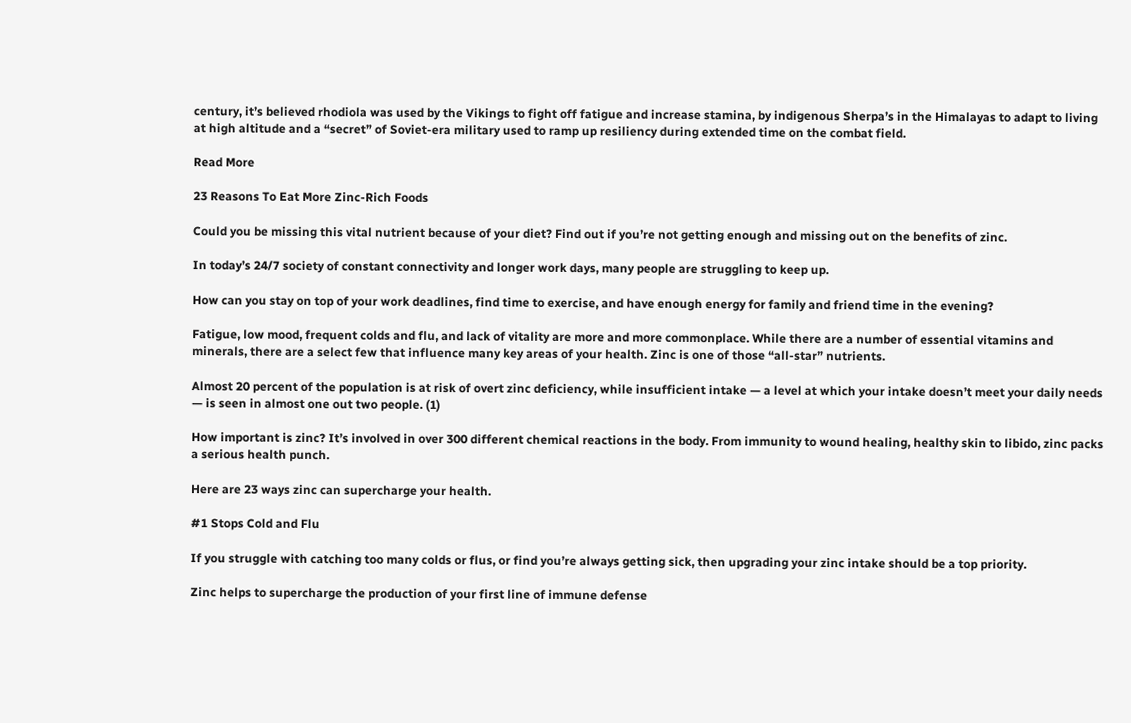century, it’s believed rhodiola was used by the Vikings to fight off fatigue and increase stamina, by indigenous Sherpa’s in the Himalayas to adapt to living at high altitude and a “secret” of Soviet-era military used to ramp up resiliency during extended time on the combat field.

Read More

23 Reasons To Eat More Zinc-Rich Foods

Could you be missing this vital nutrient because of your diet? Find out if you’re not getting enough and missing out on the benefits of zinc.

In today’s 24/7 society of constant connectivity and longer work days, many people are struggling to keep up.

How can you stay on top of your work deadlines, find time to exercise, and have enough energy for family and friend time in the evening?

Fatigue, low mood, frequent colds and flu, and lack of vitality are more and more commonplace. While there are a number of essential vitamins and minerals, there are a select few that influence many key areas of your health. Zinc is one of those “all-star” nutrients.

Almost 20 percent of the population is at risk of overt zinc deficiency, while insufficient intake — a level at which your intake doesn’t meet your daily needs — is seen in almost one out two people. (1)

How important is zinc? It’s involved in over 300 different chemical reactions in the body. From immunity to wound healing, healthy skin to libido, zinc packs a serious health punch.

Here are 23 ways zinc can supercharge your health.

#1 Stops Cold and Flu

If you struggle with catching too many colds or flus, or find you’re always getting sick, then upgrading your zinc intake should be a top priority.

Zinc helps to supercharge the production of your first line of immune defense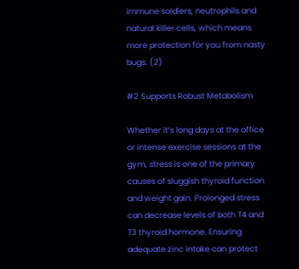immune soldiers, neutrophils and natural killer cells, which means more protection for you from nasty bugs. (2)

#2 Supports Robust Metabolism

Whether it’s long days at the office or intense exercise sessions at the gym, stress is one of the primary causes of sluggish thyroid function and weight gain. Prolonged stress can decrease levels of both T4 and T3 thyroid hormone. Ensuring adequate zinc intake can protect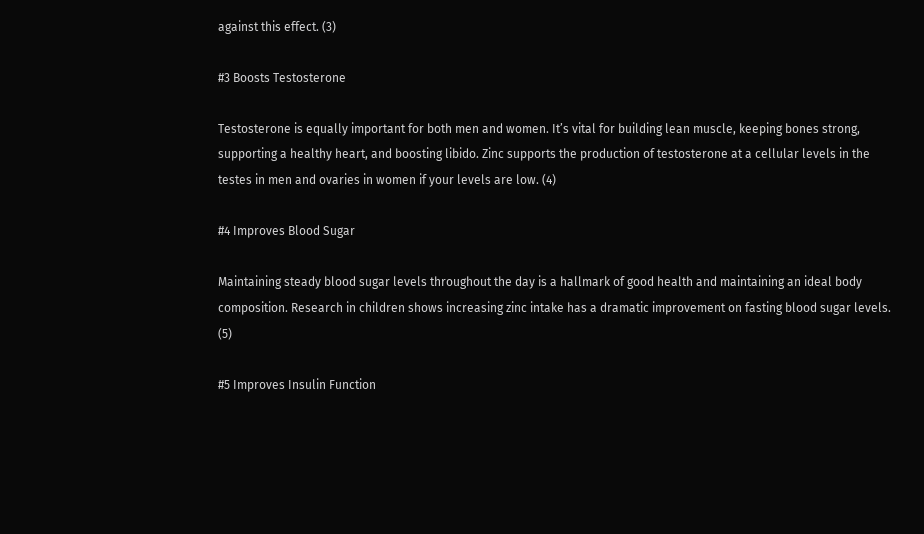against this effect. (3)

#3 Boosts Testosterone

Testosterone is equally important for both men and women. It’s vital for building lean muscle, keeping bones strong, supporting a healthy heart, and boosting libido. Zinc supports the production of testosterone at a cellular levels in the testes in men and ovaries in women if your levels are low. (4)

#4 Improves Blood Sugar

Maintaining steady blood sugar levels throughout the day is a hallmark of good health and maintaining an ideal body composition. Research in children shows increasing zinc intake has a dramatic improvement on fasting blood sugar levels. (5)

#5 Improves Insulin Function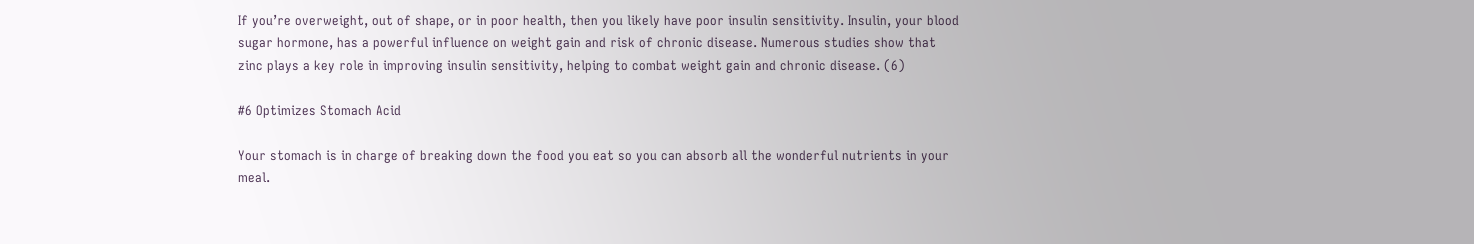If you’re overweight, out of shape, or in poor health, then you likely have poor insulin sensitivity. Insulin, your blood sugar hormone, has a powerful influence on weight gain and risk of chronic disease. Numerous studies show that zinc plays a key role in improving insulin sensitivity, helping to combat weight gain and chronic disease. (6)

#6 Optimizes Stomach Acid

Your stomach is in charge of breaking down the food you eat so you can absorb all the wonderful nutrients in your meal.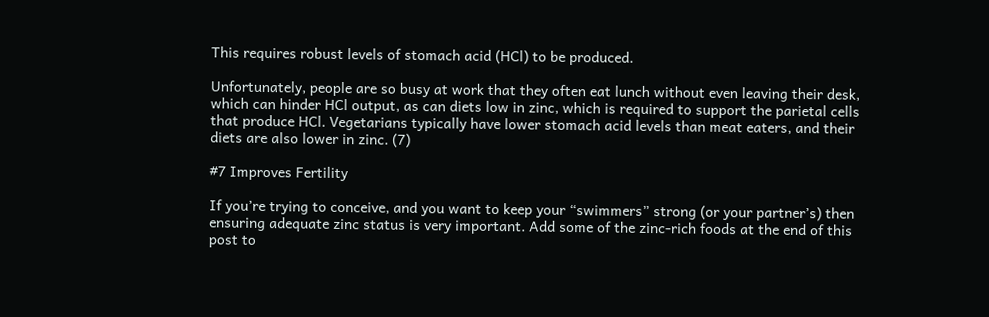This requires robust levels of stomach acid (HCl) to be produced.

Unfortunately, people are so busy at work that they often eat lunch without even leaving their desk, which can hinder HCl output, as can diets low in zinc, which is required to support the parietal cells that produce HCl. Vegetarians typically have lower stomach acid levels than meat eaters, and their diets are also lower in zinc. (7)

#7 Improves Fertility

If you’re trying to conceive, and you want to keep your “swimmers” strong (or your partner’s) then ensuring adequate zinc status is very important. Add some of the zinc-rich foods at the end of this post to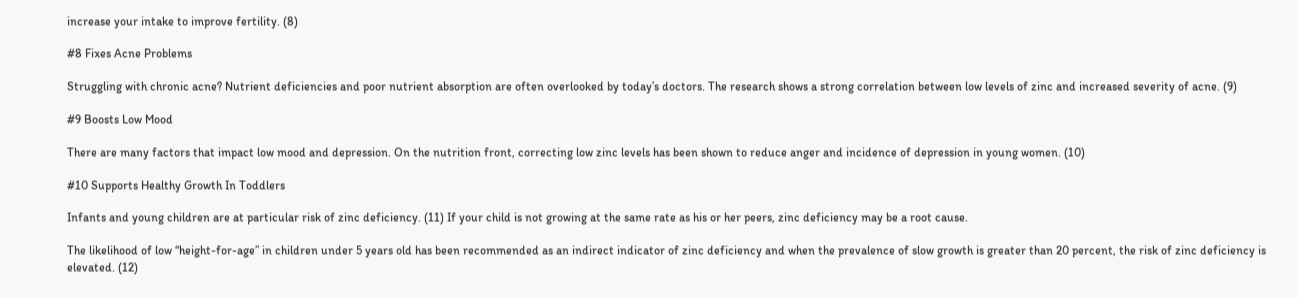increase your intake to improve fertility. (8)

#8 Fixes Acne Problems

Struggling with chronic acne? Nutrient deficiencies and poor nutrient absorption are often overlooked by today’s doctors. The research shows a strong correlation between low levels of zinc and increased severity of acne. (9)

#9 Boosts Low Mood

There are many factors that impact low mood and depression. On the nutrition front, correcting low zinc levels has been shown to reduce anger and incidence of depression in young women. (10)

#10 Supports Healthy Growth In Toddlers

Infants and young children are at particular risk of zinc deficiency. (11) If your child is not growing at the same rate as his or her peers, zinc deficiency may be a root cause.

The likelihood of low “height-for-age” in children under 5 years old has been recommended as an indirect indicator of zinc deficiency and when the prevalence of slow growth is greater than 20 percent, the risk of zinc deficiency is elevated. (12)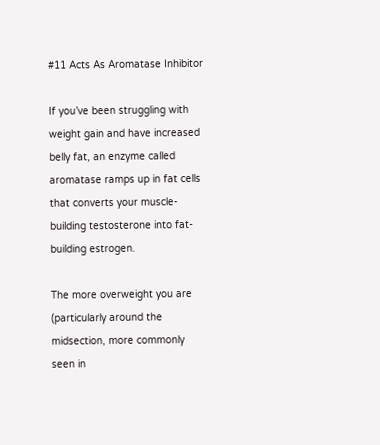#11 Acts As Aromatase Inhibitor

If you’ve been struggling with weight gain and have increased belly fat, an enzyme called aromatase ramps up in fat cells that converts your muscle-building testosterone into fat-building estrogen.

The more overweight you are (particularly around the midsection, more commonly seen in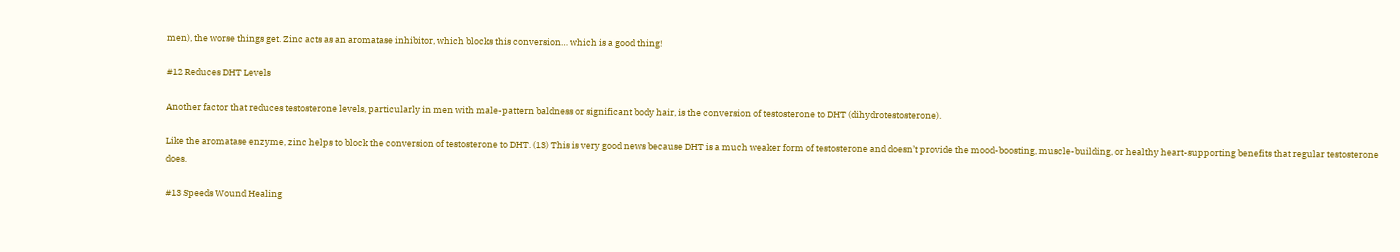men), the worse things get. Zinc acts as an aromatase inhibitor, which blocks this conversion… which is a good thing!

#12 Reduces DHT Levels

Another factor that reduces testosterone levels, particularly in men with male-pattern baldness or significant body hair, is the conversion of testosterone to DHT (dihydrotestosterone).

Like the aromatase enzyme, zinc helps to block the conversion of testosterone to DHT. (13) This is very good news because DHT is a much weaker form of testosterone and doesn’t provide the mood-boosting, muscle-building, or healthy heart-supporting benefits that regular testosterone does.

#13 Speeds Wound Healing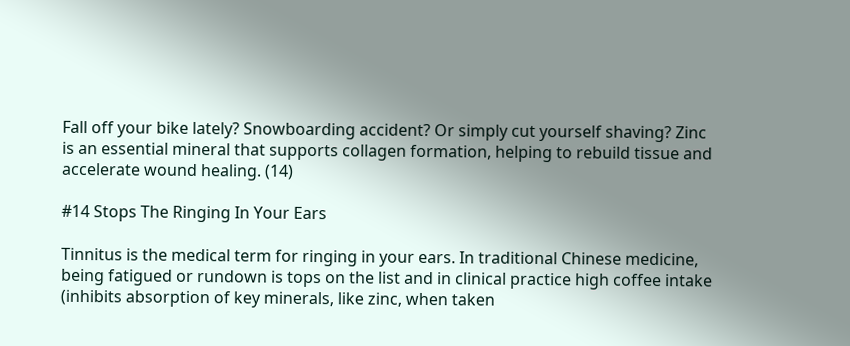Fall off your bike lately? Snowboarding accident? Or simply cut yourself shaving? Zinc is an essential mineral that supports collagen formation, helping to rebuild tissue and accelerate wound healing. (14)

#14 Stops The Ringing In Your Ears

Tinnitus is the medical term for ringing in your ears. In traditional Chinese medicine, being fatigued or rundown is tops on the list and in clinical practice high coffee intake (inhibits absorption of key minerals, like zinc, when taken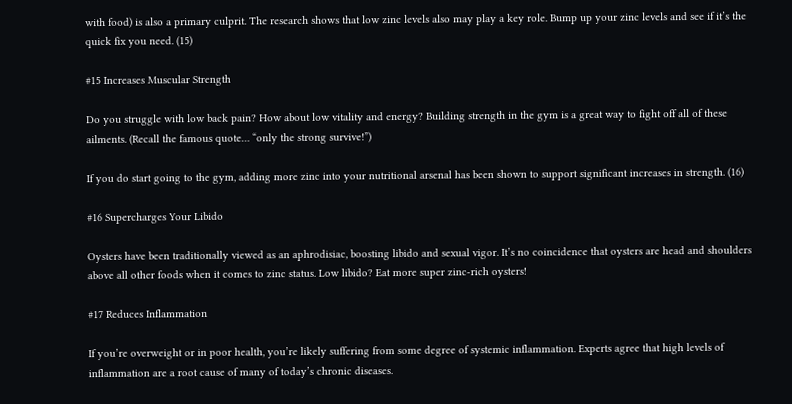with food) is also a primary culprit. The research shows that low zinc levels also may play a key role. Bump up your zinc levels and see if it’s the quick fix you need. (15)

#15 Increases Muscular Strength

Do you struggle with low back pain? How about low vitality and energy? Building strength in the gym is a great way to fight off all of these ailments. (Recall the famous quote… “only the strong survive!”)

If you do start going to the gym, adding more zinc into your nutritional arsenal has been shown to support significant increases in strength. (16)

#16 Supercharges Your Libido

Oysters have been traditionally viewed as an aphrodisiac, boosting libido and sexual vigor. It’s no coincidence that oysters are head and shoulders above all other foods when it comes to zinc status. Low libido? Eat more super zinc-rich oysters!

#17 Reduces Inflammation

If you’re overweight or in poor health, you’re likely suffering from some degree of systemic inflammation. Experts agree that high levels of inflammation are a root cause of many of today’s chronic diseases.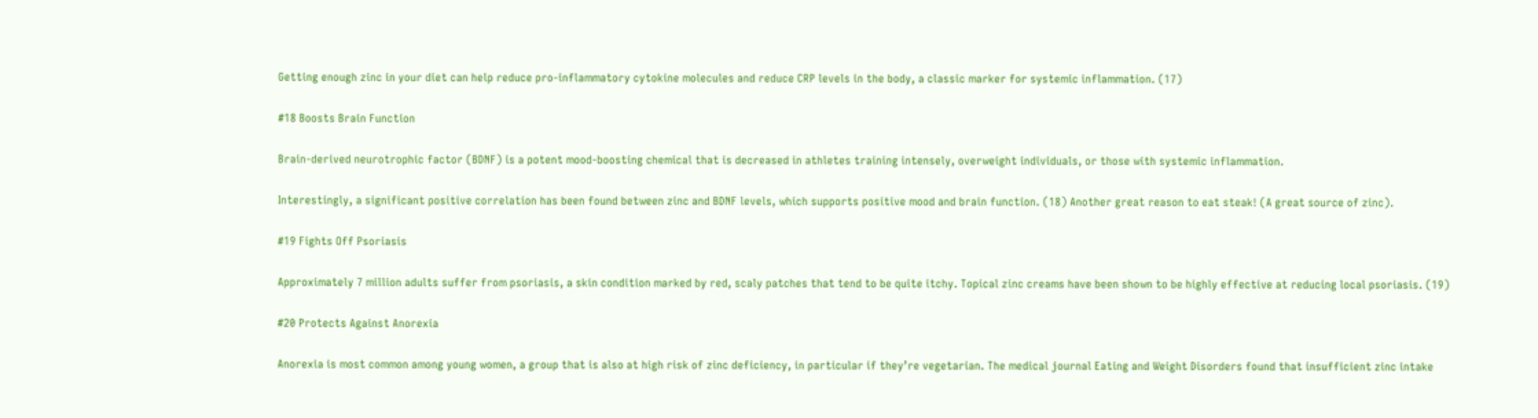Getting enough zinc in your diet can help reduce pro-inflammatory cytokine molecules and reduce CRP levels in the body, a classic marker for systemic inflammation. (17)

#18 Boosts Brain Function

Brain-derived neurotrophic factor (BDNF) is a potent mood-boosting chemical that is decreased in athletes training intensely, overweight individuals, or those with systemic inflammation.

Interestingly, a significant positive correlation has been found between zinc and BDNF levels, which supports positive mood and brain function. (18) Another great reason to eat steak! (A great source of zinc).

#19 Fights Off Psoriasis

Approximately 7 million adults suffer from psoriasis, a skin condition marked by red, scaly patches that tend to be quite itchy. Topical zinc creams have been shown to be highly effective at reducing local psoriasis. (19)

#20 Protects Against Anorexia

Anorexia is most common among young women, a group that is also at high risk of zinc deficiency, in particular if they’re vegetarian. The medical journal Eating and Weight Disorders found that insufficient zinc intake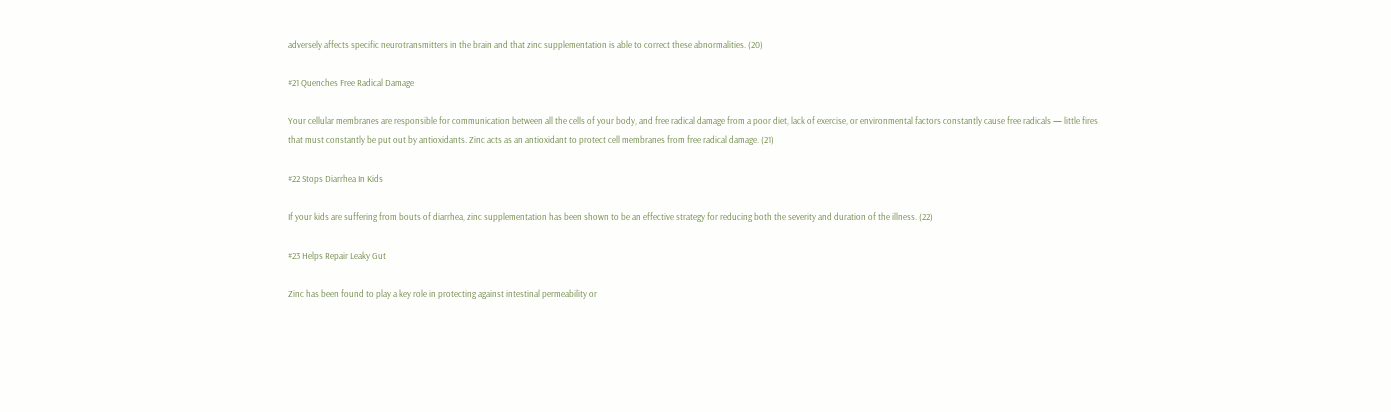adversely affects specific neurotransmitters in the brain and that zinc supplementation is able to correct these abnormalities. (20)

#21 Quenches Free Radical Damage

Your cellular membranes are responsible for communication between all the cells of your body, and free radical damage from a poor diet, lack of exercise, or environmental factors constantly cause free radicals — little fires that must constantly be put out by antioxidants. Zinc acts as an antioxidant to protect cell membranes from free radical damage. (21)

#22 Stops Diarrhea In Kids

If your kids are suffering from bouts of diarrhea, zinc supplementation has been shown to be an effective strategy for reducing both the severity and duration of the illness. (22)

#23 Helps Repair Leaky Gut

Zinc has been found to play a key role in protecting against intestinal permeability or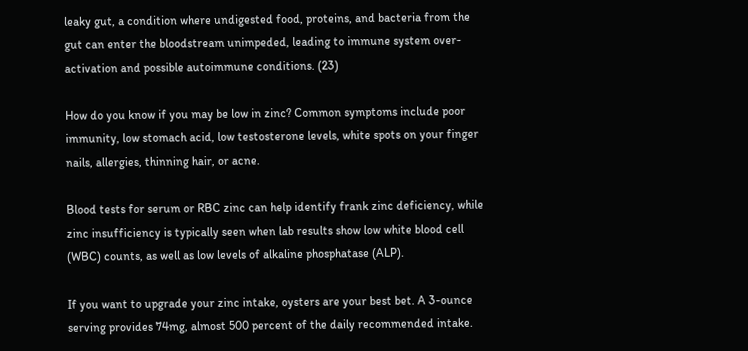leaky gut, a condition where undigested food, proteins, and bacteria from the gut can enter the bloodstream unimpeded, leading to immune system over-activation and possible autoimmune conditions. (23)

How do you know if you may be low in zinc? Common symptoms include poor immunity, low stomach acid, low testosterone levels, white spots on your finger nails, allergies, thinning hair, or acne.

Blood tests for serum or RBC zinc can help identify frank zinc deficiency, while zinc insufficiency is typically seen when lab results show low white blood cell (WBC) counts, as well as low levels of alkaline phosphatase (ALP).

If you want to upgrade your zinc intake, oysters are your best bet. A 3-ounce serving provides 74mg, almost 500 percent of the daily recommended intake.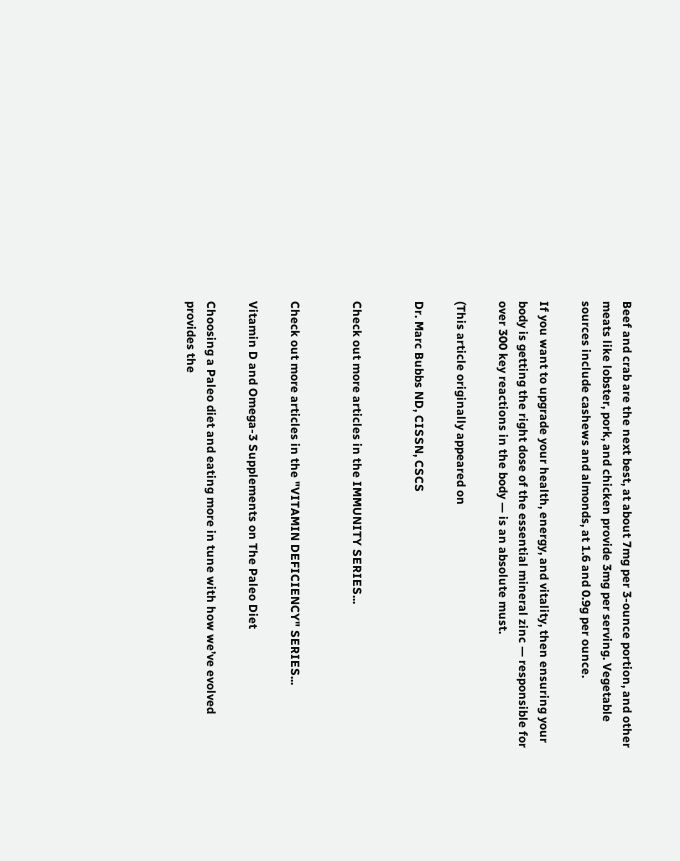Beef and crab are the next best, at about 7mg per 3-ounce portion, and other meats like lobster, pork, and chicken provide 3mg per serving. Vegetable sources include cashews and almonds, at 1.6 and 0.9g per ounce.

If you want to upgrade your health, energy, and vitality, then ensuring your body is getting the right dose of the essential mineral zinc — responsible for over 300 key reactions in the body — is an absolute must.

(This article originally appeared on

Dr. Marc Bubbs ND, CISSN, CSCS


Check out more articles in the IMMUNITY SERIES...


Check out more articles in the "VITAMIN DEFICIENCY" SERIES...

Vitamin D and Omega-3 Supplements on The Paleo Diet

Choosing a Paleo diet and eating more in tune with how we’ve evolved provides the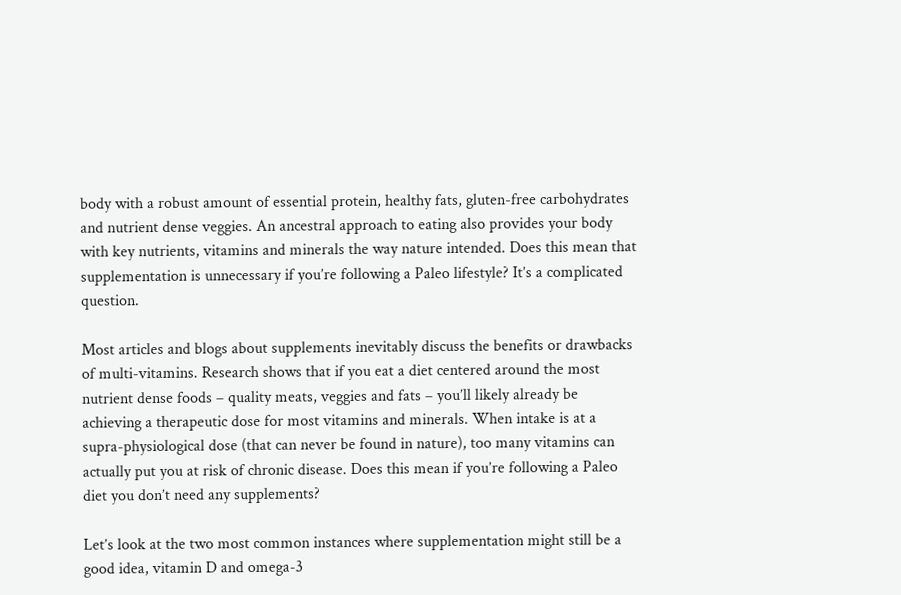body with a robust amount of essential protein, healthy fats, gluten-free carbohydrates and nutrient dense veggies. An ancestral approach to eating also provides your body with key nutrients, vitamins and minerals the way nature intended. Does this mean that supplementation is unnecessary if you’re following a Paleo lifestyle? It’s a complicated question.

Most articles and blogs about supplements inevitably discuss the benefits or drawbacks of multi-vitamins. Research shows that if you eat a diet centered around the most nutrient dense foods – quality meats, veggies and fats – you’ll likely already be achieving a therapeutic dose for most vitamins and minerals. When intake is at a supra-physiological dose (that can never be found in nature), too many vitamins can actually put you at risk of chronic disease. Does this mean if you’re following a Paleo diet you don’t need any supplements?

Let’s look at the two most common instances where supplementation might still be a good idea, vitamin D and omega-3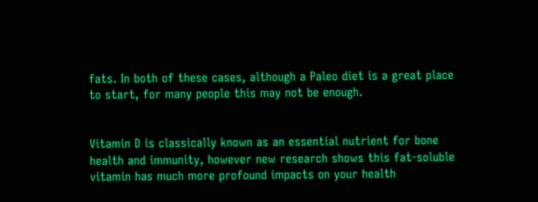fats. In both of these cases, although a Paleo diet is a great place to start, for many people this may not be enough.


Vitamin D is classically known as an essential nutrient for bone health and immunity, however new research shows this fat-soluble vitamin has much more profound impacts on your health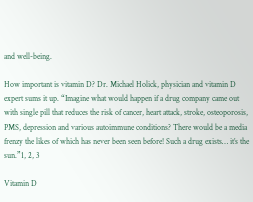and well-being.

How important is vitamin D? Dr. Michael Holick, physician and vitamin D expert sums it up. “Imagine what would happen if a drug company came out with single pill that reduces the risk of cancer, heart attack, stroke, osteoporosis, PMS, depression and various autoimmune conditions? There would be a media frenzy the likes of which has never been seen before! Such a drug exists… it’s the sun.”1, 2, 3

Vitamin D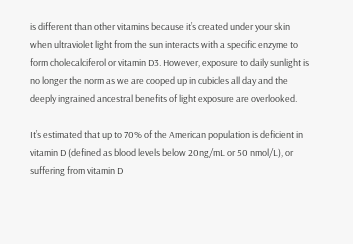is different than other vitamins because it’s created under your skin when ultraviolet light from the sun interacts with a specific enzyme to form cholecalciferol or vitamin D3. However, exposure to daily sunlight is no longer the norm as we are cooped up in cubicles all day and the deeply ingrained ancestral benefits of light exposure are overlooked.

It’s estimated that up to 70% of the American population is deficient in vitamin D (defined as blood levels below 20ng/mL or 50 nmol/L), or suffering from vitamin D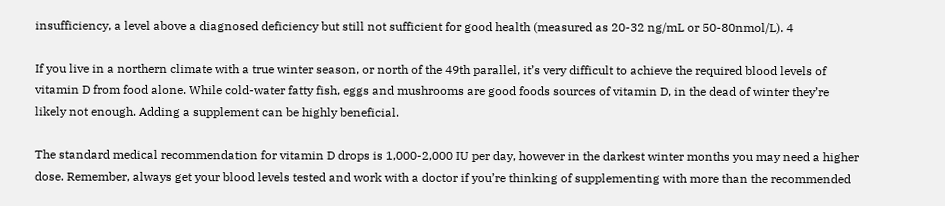insufficiency, a level above a diagnosed deficiency but still not sufficient for good health (measured as 20-32 ng/mL or 50-80nmol/L). 4

If you live in a northern climate with a true winter season, or north of the 49th parallel, it’s very difficult to achieve the required blood levels of vitamin D from food alone. While cold-water fatty fish, eggs and mushrooms are good foods sources of vitamin D, in the dead of winter they’re likely not enough. Adding a supplement can be highly beneficial.

The standard medical recommendation for vitamin D drops is 1,000-2,000 IU per day, however in the darkest winter months you may need a higher dose. Remember, always get your blood levels tested and work with a doctor if you’re thinking of supplementing with more than the recommended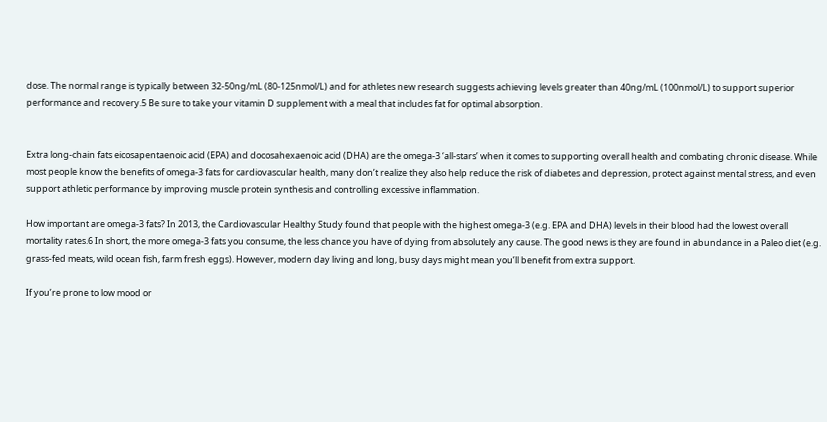dose. The normal range is typically between 32-50ng/mL (80-125nmol/L) and for athletes new research suggests achieving levels greater than 40ng/mL (100nmol/L) to support superior performance and recovery.5 Be sure to take your vitamin D supplement with a meal that includes fat for optimal absorption.


Extra long-chain fats eicosapentaenoic acid (EPA) and docosahexaenoic acid (DHA) are the omega-3 ‘all-stars’ when it comes to supporting overall health and combating chronic disease. While most people know the benefits of omega-3 fats for cardiovascular health, many don’t realize they also help reduce the risk of diabetes and depression, protect against mental stress, and even support athletic performance by improving muscle protein synthesis and controlling excessive inflammation.

How important are omega-3 fats? In 2013, the Cardiovascular Healthy Study found that people with the highest omega-3 (e.g. EPA and DHA) levels in their blood had the lowest overall mortality rates.6 In short, the more omega-3 fats you consume, the less chance you have of dying from absolutely any cause. The good news is they are found in abundance in a Paleo diet (e.g. grass-fed meats, wild ocean fish, farm fresh eggs). However, modern day living and long, busy days might mean you’ll benefit from extra support.

If you’re prone to low mood or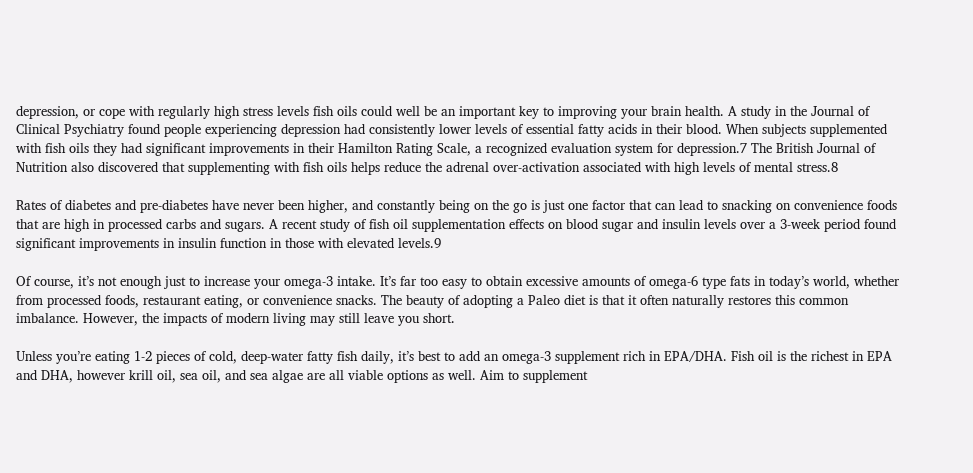depression, or cope with regularly high stress levels fish oils could well be an important key to improving your brain health. A study in the Journal of Clinical Psychiatry found people experiencing depression had consistently lower levels of essential fatty acids in their blood. When subjects supplemented with fish oils they had significant improvements in their Hamilton Rating Scale, a recognized evaluation system for depression.7 The British Journal of Nutrition also discovered that supplementing with fish oils helps reduce the adrenal over-activation associated with high levels of mental stress.8

Rates of diabetes and pre-diabetes have never been higher, and constantly being on the go is just one factor that can lead to snacking on convenience foods that are high in processed carbs and sugars. A recent study of fish oil supplementation effects on blood sugar and insulin levels over a 3-week period found significant improvements in insulin function in those with elevated levels.9

Of course, it’s not enough just to increase your omega-3 intake. It’s far too easy to obtain excessive amounts of omega-6 type fats in today’s world, whether from processed foods, restaurant eating, or convenience snacks. The beauty of adopting a Paleo diet is that it often naturally restores this common imbalance. However, the impacts of modern living may still leave you short.

Unless you’re eating 1-2 pieces of cold, deep-water fatty fish daily, it’s best to add an omega-3 supplement rich in EPA/DHA. Fish oil is the richest in EPA and DHA, however krill oil, sea oil, and sea algae are all viable options as well. Aim to supplement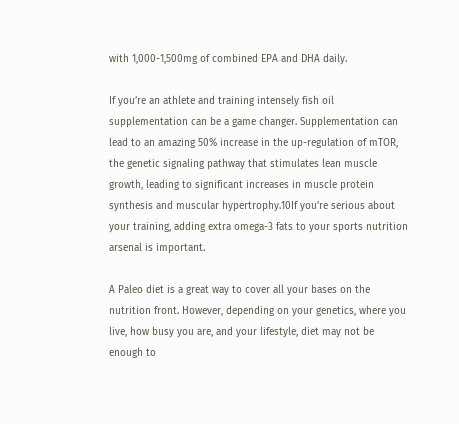with 1,000-1,500mg of combined EPA and DHA daily.

If you’re an athlete and training intensely fish oil supplementation can be a game changer. Supplementation can lead to an amazing 50% increase in the up-regulation of mTOR, the genetic signaling pathway that stimulates lean muscle growth, leading to significant increases in muscle protein synthesis and muscular hypertrophy.10If you’re serious about your training, adding extra omega-3 fats to your sports nutrition arsenal is important.

A Paleo diet is a great way to cover all your bases on the nutrition front. However, depending on your genetics, where you live, how busy you are, and your lifestyle, diet may not be enough to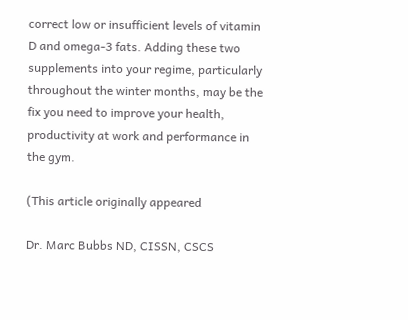correct low or insufficient levels of vitamin D and omega-3 fats. Adding these two supplements into your regime, particularly throughout the winter months, may be the fix you need to improve your health, productivity at work and performance in the gym.

(This article originally appeared

Dr. Marc Bubbs ND, CISSN, CSCS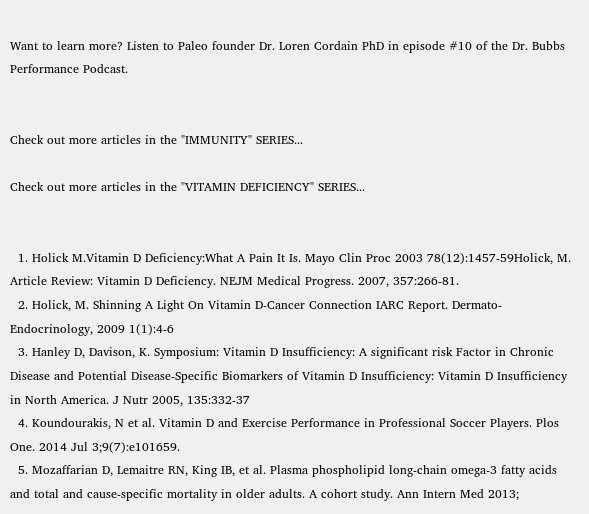Want to learn more? Listen to Paleo founder Dr. Loren Cordain PhD in episode #10 of the Dr. Bubbs Performance Podcast.


Check out more articles in the "IMMUNITY" SERIES...

Check out more articles in the "VITAMIN DEFICIENCY" SERIES...


  1. Holick M.Vitamin D Deficiency:What A Pain It Is. Mayo Clin Proc 2003 78(12):1457-59Holick, M. Article Review: Vitamin D Deficiency. NEJM Medical Progress. 2007, 357:266-81.
  2. Holick, M. Shinning A Light On Vitamin D-Cancer Connection IARC Report. Dermato-Endocrinology, 2009 1(1):4-6
  3. Hanley D, Davison, K. Symposium: Vitamin D Insufficiency: A significant risk Factor in Chronic Disease and Potential Disease-Specific Biomarkers of Vitamin D Insufficiency: Vitamin D Insufficiency in North America. J Nutr 2005, 135:332-37
  4. Koundourakis, N et al. Vitamin D and Exercise Performance in Professional Soccer Players. Plos One. 2014 Jul 3;9(7):e101659.
  5. Mozaffarian D, Lemaitre RN, King IB, et al. Plasma phospholipid long-chain omega-3 fatty acids and total and cause-specific mortality in older adults. A cohort study. Ann Intern Med 2013;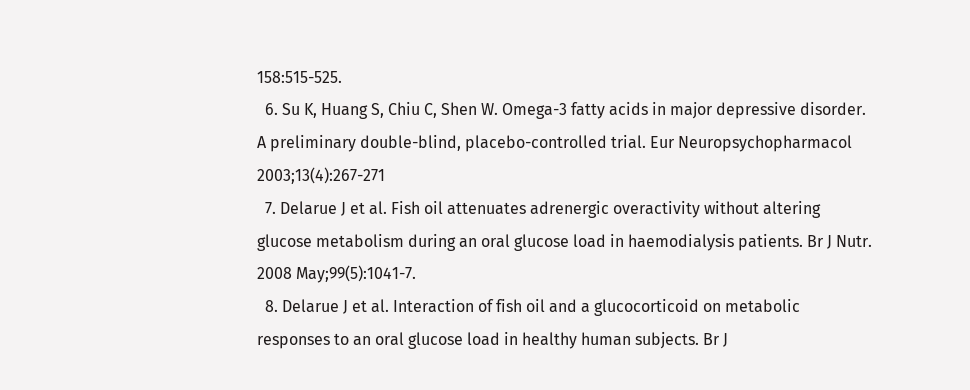158:515-525.
  6. Su K, Huang S, Chiu C, Shen W. Omega-3 fatty acids in major depressive disorder. A preliminary double-blind, placebo-controlled trial. Eur Neuropsychopharmacol 2003;13(4):267-271
  7. Delarue J et al. Fish oil attenuates adrenergic overactivity without altering glucose metabolism during an oral glucose load in haemodialysis patients. Br J Nutr. 2008 May;99(5):1041-7.
  8. Delarue J et al. Interaction of fish oil and a glucocorticoid on metabolic responses to an oral glucose load in healthy human subjects. Br J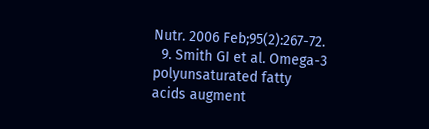Nutr. 2006 Feb;95(2):267-72.
  9. Smith GI et al. Omega-3 polyunsaturated fatty acids augment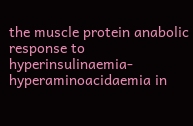the muscle protein anabolic response to hyperinsulinaemia-hyperaminoacidaemia in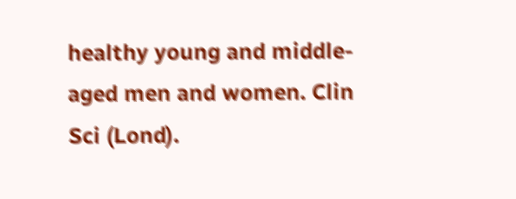healthy young and middle-aged men and women. Clin Sci (Lond).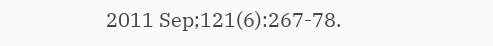2011 Sep;121(6):267-78.